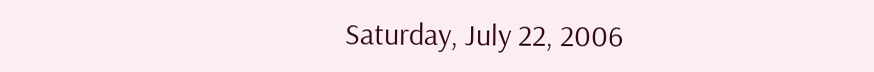Saturday, July 22, 2006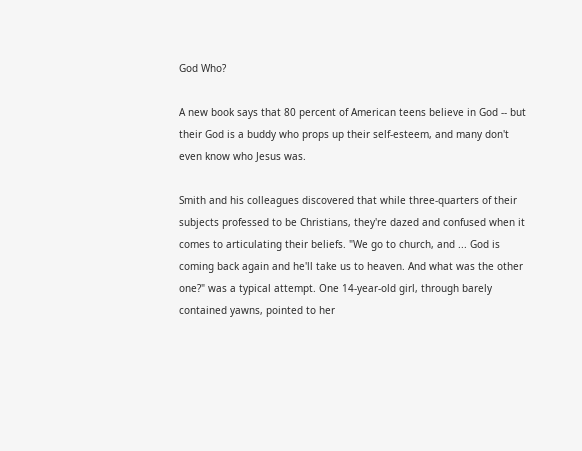God Who?

A new book says that 80 percent of American teens believe in God -- but their God is a buddy who props up their self-esteem, and many don't even know who Jesus was.

Smith and his colleagues discovered that while three-quarters of their subjects professed to be Christians, they're dazed and confused when it comes to articulating their beliefs. "We go to church, and ... God is coming back again and he'll take us to heaven. And what was the other one?" was a typical attempt. One 14-year-old girl, through barely contained yawns, pointed to her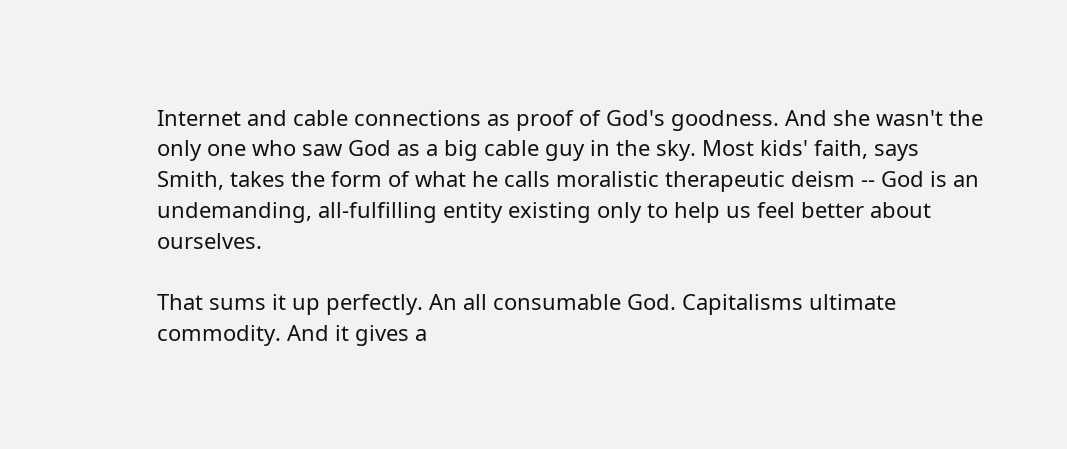Internet and cable connections as proof of God's goodness. And she wasn't the only one who saw God as a big cable guy in the sky. Most kids' faith, says Smith, takes the form of what he calls moralistic therapeutic deism -- God is an undemanding, all-fulfilling entity existing only to help us feel better about ourselves.

That sums it up perfectly. An all consumable God. Capitalisms ultimate commodity. And it gives a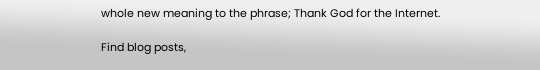whole new meaning to the phrase; Thank God for the Internet.

Find blog posts,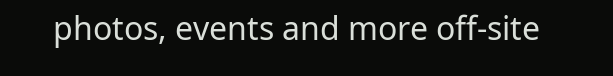photos, events and more off-site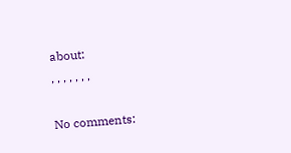about:
, , , , , , ,

No comments: